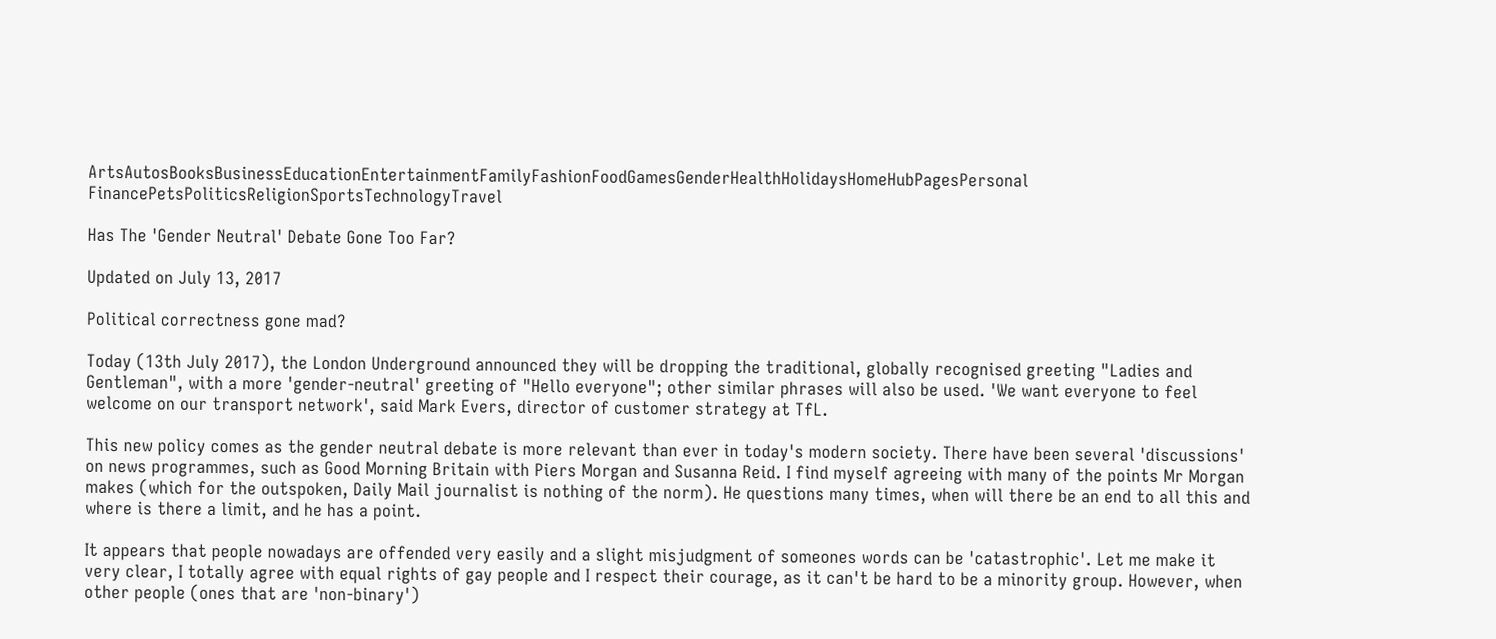ArtsAutosBooksBusinessEducationEntertainmentFamilyFashionFoodGamesGenderHealthHolidaysHomeHubPagesPersonal FinancePetsPoliticsReligionSportsTechnologyTravel

Has The 'Gender Neutral' Debate Gone Too Far?

Updated on July 13, 2017

Political correctness gone mad?

Today (13th July 2017), the London Underground announced they will be dropping the traditional, globally recognised greeting "Ladies and Gentleman", with a more 'gender-neutral' greeting of "Hello everyone"; other similar phrases will also be used. 'We want everyone to feel welcome on our transport network', said Mark Evers, director of customer strategy at TfL.

This new policy comes as the gender neutral debate is more relevant than ever in today's modern society. There have been several 'discussions' on news programmes, such as Good Morning Britain with Piers Morgan and Susanna Reid. I find myself agreeing with many of the points Mr Morgan makes (which for the outspoken, Daily Mail journalist is nothing of the norm). He questions many times, when will there be an end to all this and where is there a limit, and he has a point.

It appears that people nowadays are offended very easily and a slight misjudgment of someones words can be 'catastrophic'. Let me make it very clear, I totally agree with equal rights of gay people and I respect their courage, as it can't be hard to be a minority group. However, when other people (ones that are 'non-binary')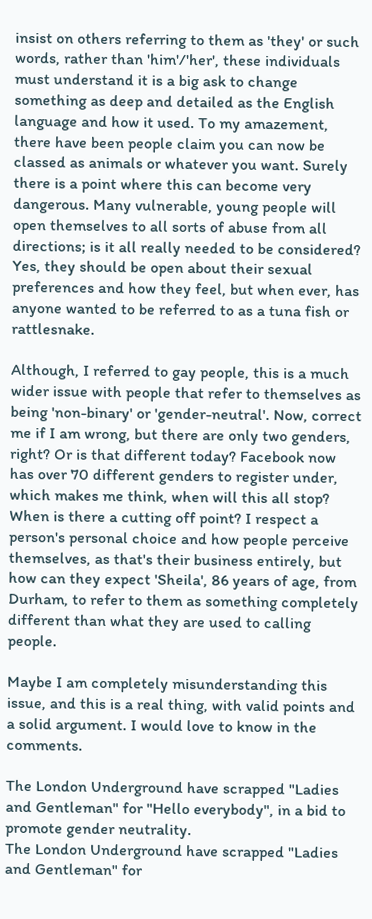insist on others referring to them as 'they' or such words, rather than 'him'/'her', these individuals must understand it is a big ask to change something as deep and detailed as the English language and how it used. To my amazement, there have been people claim you can now be classed as animals or whatever you want. Surely there is a point where this can become very dangerous. Many vulnerable, young people will open themselves to all sorts of abuse from all directions; is it all really needed to be considered? Yes, they should be open about their sexual preferences and how they feel, but when ever, has anyone wanted to be referred to as a tuna fish or rattlesnake.

Although, I referred to gay people, this is a much wider issue with people that refer to themselves as being 'non-binary' or 'gender-neutral'. Now, correct me if I am wrong, but there are only two genders, right? Or is that different today? Facebook now has over 70 different genders to register under, which makes me think, when will this all stop? When is there a cutting off point? I respect a person's personal choice and how people perceive themselves, as that's their business entirely, but how can they expect 'Sheila', 86 years of age, from Durham, to refer to them as something completely different than what they are used to calling people.

Maybe I am completely misunderstanding this issue, and this is a real thing, with valid points and a solid argument. I would love to know in the comments.

The London Underground have scrapped "Ladies and Gentleman" for "Hello everybody", in a bid to promote gender neutrality.
The London Underground have scrapped "Ladies and Gentleman" for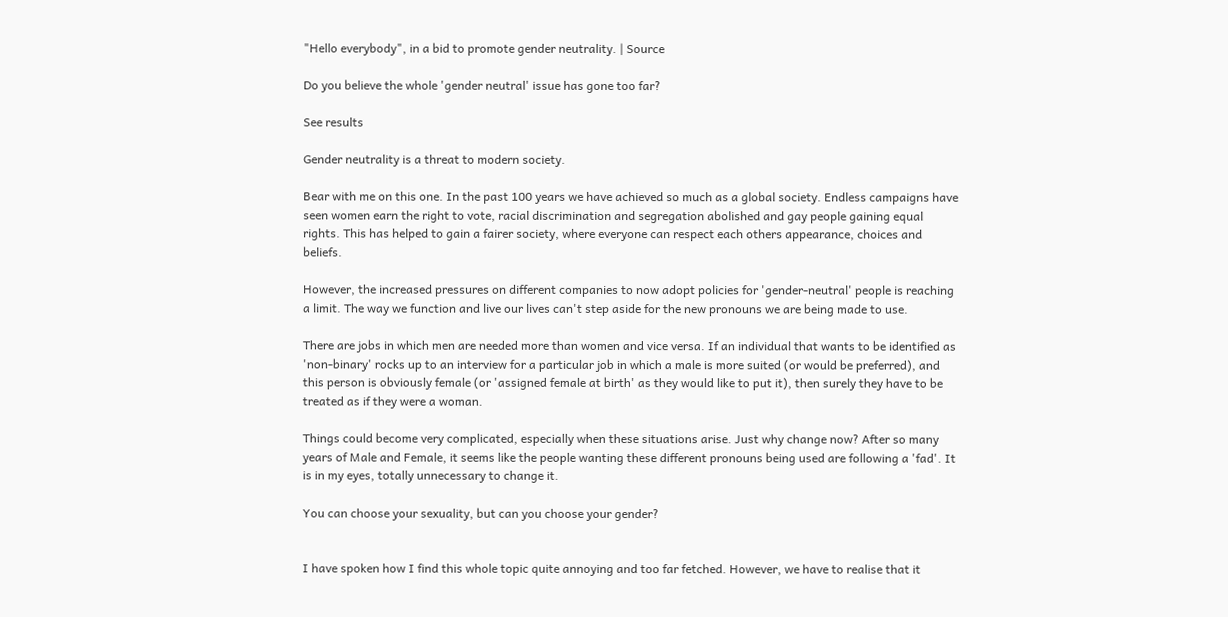"Hello everybody", in a bid to promote gender neutrality. | Source

Do you believe the whole 'gender neutral' issue has gone too far?

See results

Gender neutrality is a threat to modern society.

Bear with me on this one. In the past 100 years we have achieved so much as a global society. Endless campaigns have seen women earn the right to vote, racial discrimination and segregation abolished and gay people gaining equal rights. This has helped to gain a fairer society, where everyone can respect each others appearance, choices and beliefs.

However, the increased pressures on different companies to now adopt policies for 'gender-neutral' people is reaching a limit. The way we function and live our lives can't step aside for the new pronouns we are being made to use.

There are jobs in which men are needed more than women and vice versa. If an individual that wants to be identified as 'non-binary' rocks up to an interview for a particular job in which a male is more suited (or would be preferred), and this person is obviously female (or 'assigned female at birth' as they would like to put it), then surely they have to be treated as if they were a woman.

Things could become very complicated, especially when these situations arise. Just why change now? After so many years of Male and Female, it seems like the people wanting these different pronouns being used are following a 'fad'. It is in my eyes, totally unnecessary to change it.

You can choose your sexuality, but can you choose your gender?


I have spoken how I find this whole topic quite annoying and too far fetched. However, we have to realise that it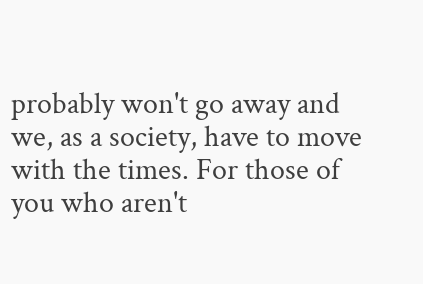probably won't go away and we, as a society, have to move with the times. For those of you who aren't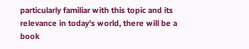particularly familiar with this topic and its relevance in today's world, there will be a book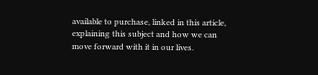available to purchase, linked in this article, explaining this subject and how we can move forward with it in our lives.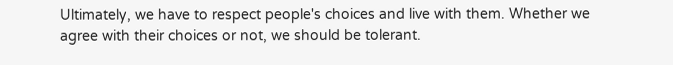Ultimately, we have to respect people's choices and live with them. Whether we agree with their choices or not, we should be tolerant.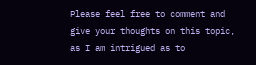Please feel free to comment and give your thoughts on this topic, as I am intrigued as to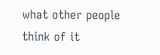what other people think of it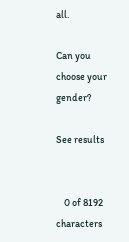all.

Can you choose your gender?

See results


    0 of 8192 characters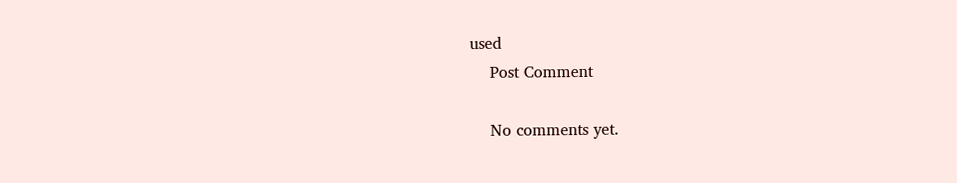used
    Post Comment

    No comments yet.